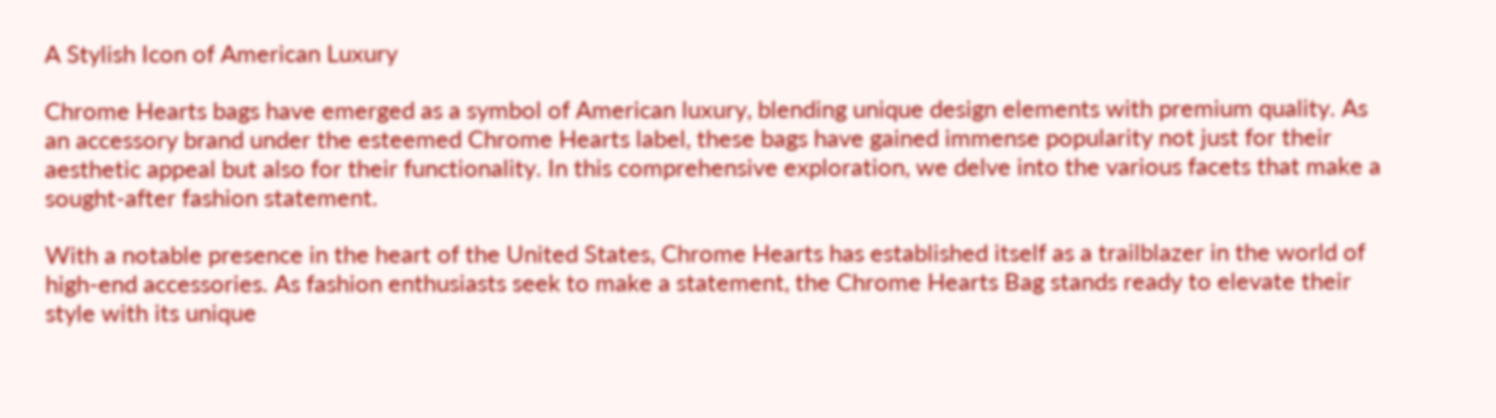A Stylish Icon of American Luxury

Chrome Hearts bags have emerged as a symbol of American luxury, blending unique design elements with premium quality. As an accessory brand under the esteemed Chrome Hearts label, these bags have gained immense popularity not just for their aesthetic appeal but also for their functionality. In this comprehensive exploration, we delve into the various facets that make a sought-after fashion statement.

With a notable presence in the heart of the United States, Chrome Hearts has established itself as a trailblazer in the world of high-end accessories. As fashion enthusiasts seek to make a statement, the Chrome Hearts Bag stands ready to elevate their style with its unique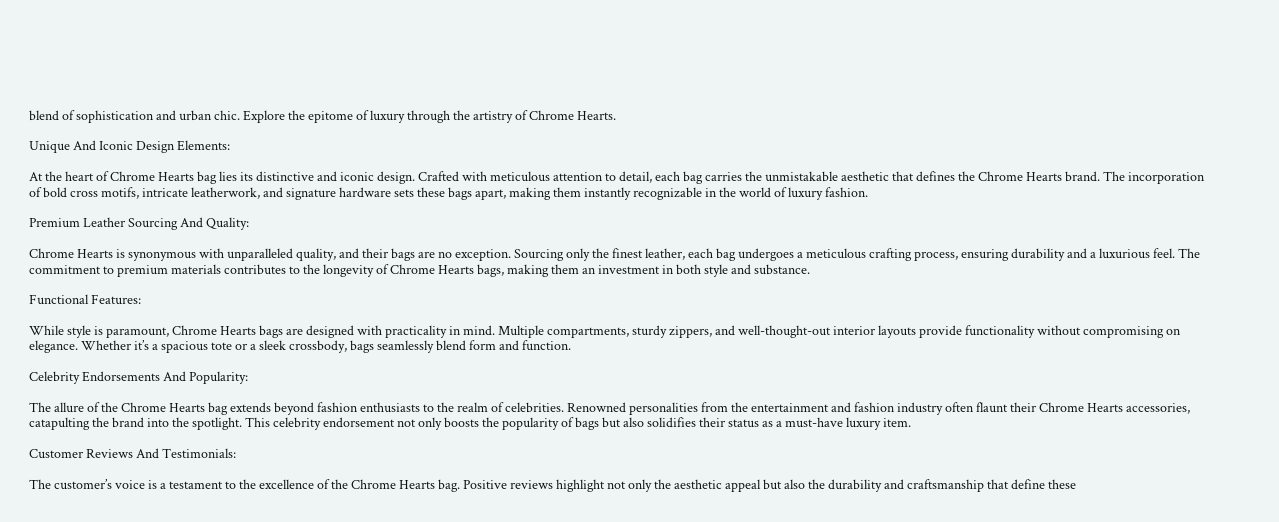blend of sophistication and urban chic. Explore the epitome of luxury through the artistry of Chrome Hearts.

Unique And Iconic Design Elements:

At the heart of Chrome Hearts bag lies its distinctive and iconic design. Crafted with meticulous attention to detail, each bag carries the unmistakable aesthetic that defines the Chrome Hearts brand. The incorporation of bold cross motifs, intricate leatherwork, and signature hardware sets these bags apart, making them instantly recognizable in the world of luxury fashion.

Premium Leather Sourcing And Quality:

Chrome Hearts is synonymous with unparalleled quality, and their bags are no exception. Sourcing only the finest leather, each bag undergoes a meticulous crafting process, ensuring durability and a luxurious feel. The commitment to premium materials contributes to the longevity of Chrome Hearts bags, making them an investment in both style and substance.

Functional Features:

While style is paramount, Chrome Hearts bags are designed with practicality in mind. Multiple compartments, sturdy zippers, and well-thought-out interior layouts provide functionality without compromising on elegance. Whether it’s a spacious tote or a sleek crossbody, bags seamlessly blend form and function.

Celebrity Endorsements And Popularity:

The allure of the Chrome Hearts bag extends beyond fashion enthusiasts to the realm of celebrities. Renowned personalities from the entertainment and fashion industry often flaunt their Chrome Hearts accessories, catapulting the brand into the spotlight. This celebrity endorsement not only boosts the popularity of bags but also solidifies their status as a must-have luxury item.

Customer Reviews And Testimonials:

The customer’s voice is a testament to the excellence of the Chrome Hearts bag. Positive reviews highlight not only the aesthetic appeal but also the durability and craftsmanship that define these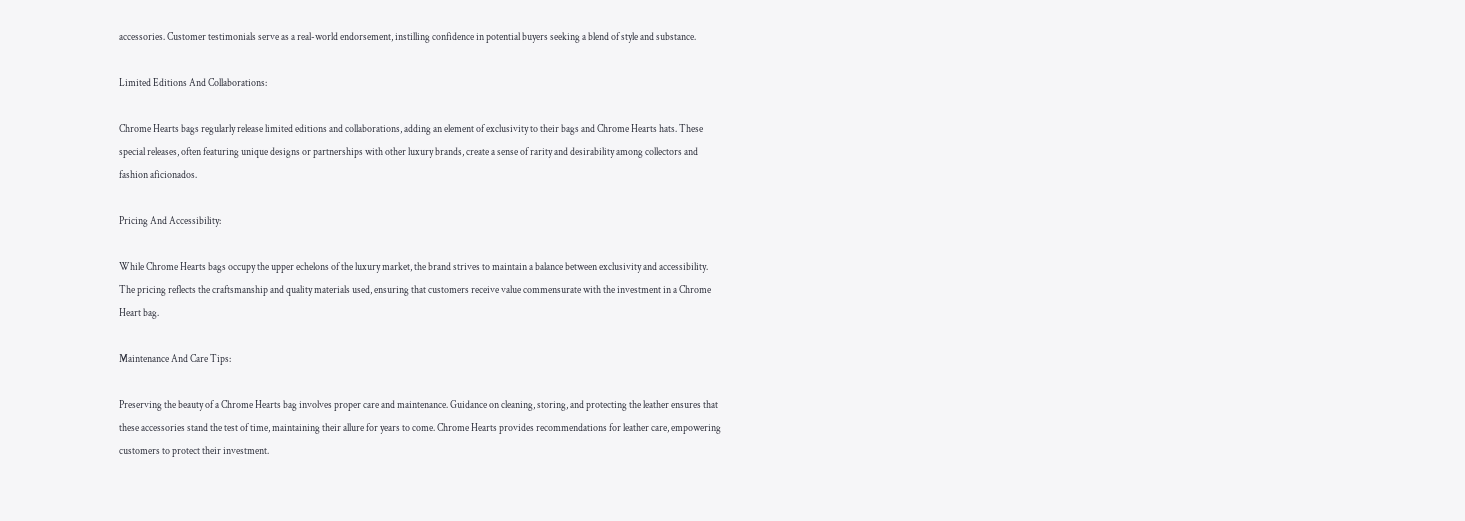accessories. Customer testimonials serve as a real-world endorsement, instilling confidence in potential buyers seeking a blend of style and substance.

Limited Editions And Collaborations:

Chrome Hearts bags regularly release limited editions and collaborations, adding an element of exclusivity to their bags and Chrome Hearts hats. These special releases, often featuring unique designs or partnerships with other luxury brands, create a sense of rarity and desirability among collectors and fashion aficionados.

Pricing And Accessibility:

While Chrome Hearts bags occupy the upper echelons of the luxury market, the brand strives to maintain a balance between exclusivity and accessibility. The pricing reflects the craftsmanship and quality materials used, ensuring that customers receive value commensurate with the investment in a Chrome Heart bag.

Maintenance And Care Tips:

Preserving the beauty of a Chrome Hearts bag involves proper care and maintenance. Guidance on cleaning, storing, and protecting the leather ensures that these accessories stand the test of time, maintaining their allure for years to come. Chrome Hearts provides recommendations for leather care, empowering customers to protect their investment.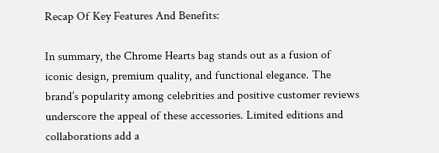Recap Of Key Features And Benefits:

In summary, the Chrome Hearts bag stands out as a fusion of iconic design, premium quality, and functional elegance. The brand’s popularity among celebrities and positive customer reviews underscore the appeal of these accessories. Limited editions and collaborations add a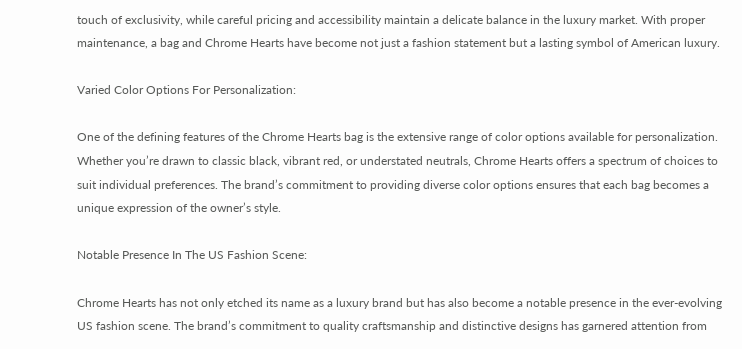touch of exclusivity, while careful pricing and accessibility maintain a delicate balance in the luxury market. With proper maintenance, a bag and Chrome Hearts have become not just a fashion statement but a lasting symbol of American luxury.

Varied Color Options For Personalization:

One of the defining features of the Chrome Hearts bag is the extensive range of color options available for personalization. Whether you’re drawn to classic black, vibrant red, or understated neutrals, Chrome Hearts offers a spectrum of choices to suit individual preferences. The brand’s commitment to providing diverse color options ensures that each bag becomes a unique expression of the owner’s style.

Notable Presence In The US Fashion Scene:

Chrome Hearts has not only etched its name as a luxury brand but has also become a notable presence in the ever-evolving US fashion scene. The brand’s commitment to quality craftsmanship and distinctive designs has garnered attention from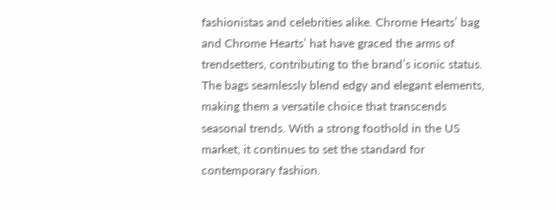fashionistas and celebrities alike. Chrome Hearts’ bag and Chrome Hearts’ hat have graced the arms of trendsetters, contributing to the brand’s iconic status. The bags seamlessly blend edgy and elegant elements, making them a versatile choice that transcends seasonal trends. With a strong foothold in the US market, it continues to set the standard for contemporary fashion.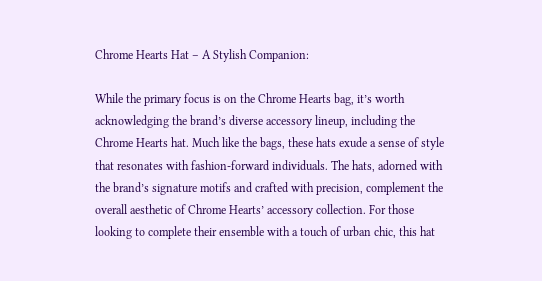Chrome Hearts Hat – A Stylish Companion:

While the primary focus is on the Chrome Hearts bag, it’s worth acknowledging the brand’s diverse accessory lineup, including the Chrome Hearts hat. Much like the bags, these hats exude a sense of style that resonates with fashion-forward individuals. The hats, adorned with the brand’s signature motifs and crafted with precision, complement the overall aesthetic of Chrome Hearts’ accessory collection. For those looking to complete their ensemble with a touch of urban chic, this hat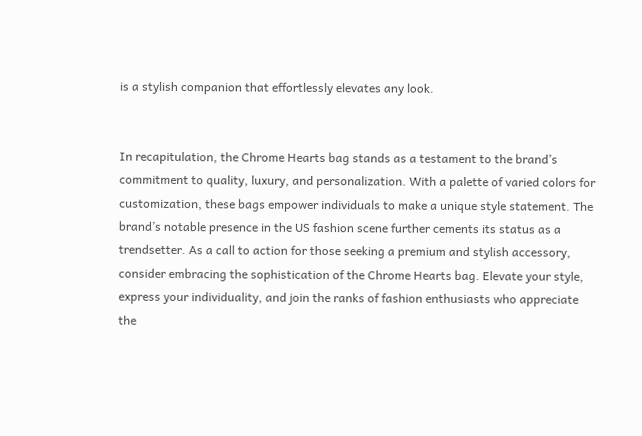is a stylish companion that effortlessly elevates any look.


In recapitulation, the Chrome Hearts bag stands as a testament to the brand’s commitment to quality, luxury, and personalization. With a palette of varied colors for customization, these bags empower individuals to make a unique style statement. The brand’s notable presence in the US fashion scene further cements its status as a trendsetter. As a call to action for those seeking a premium and stylish accessory, consider embracing the sophistication of the Chrome Hearts bag. Elevate your style, express your individuality, and join the ranks of fashion enthusiasts who appreciate the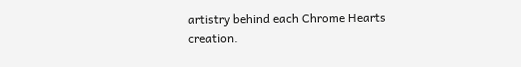artistry behind each Chrome Hearts creation.